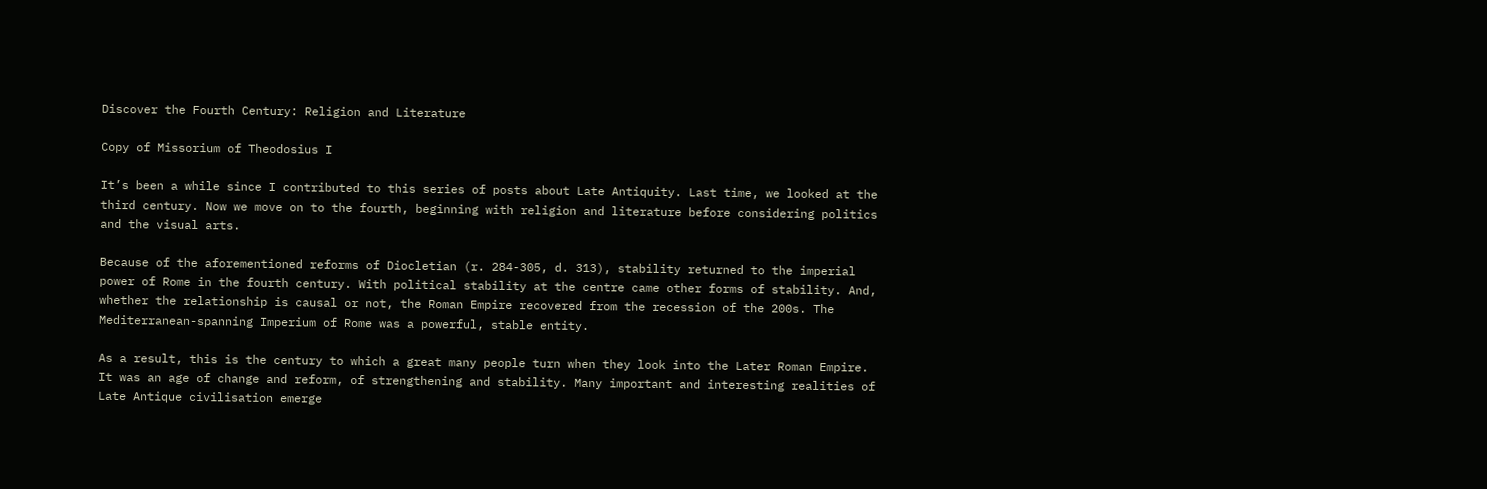Discover the Fourth Century: Religion and Literature

Copy of Missorium of Theodosius I

It’s been a while since I contributed to this series of posts about Late Antiquity. Last time, we looked at the third century. Now we move on to the fourth, beginning with religion and literature before considering politics and the visual arts.

Because of the aforementioned reforms of Diocletian (r. 284-305, d. 313), stability returned to the imperial power of Rome in the fourth century. With political stability at the centre came other forms of stability. And, whether the relationship is causal or not, the Roman Empire recovered from the recession of the 200s. The Mediterranean-spanning Imperium of Rome was a powerful, stable entity.

As a result, this is the century to which a great many people turn when they look into the Later Roman Empire. It was an age of change and reform, of strengthening and stability. Many important and interesting realities of Late Antique civilisation emerge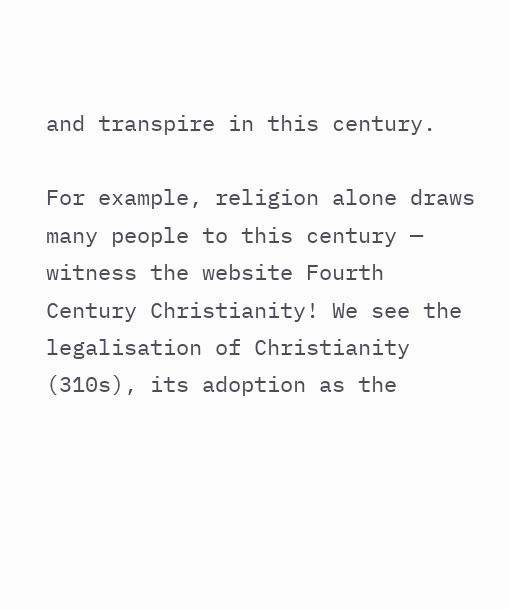and transpire in this century.

For example, religion alone draws many people to this century — witness the website Fourth Century Christianity! We see the legalisation of Christianity (310s), its adoption as the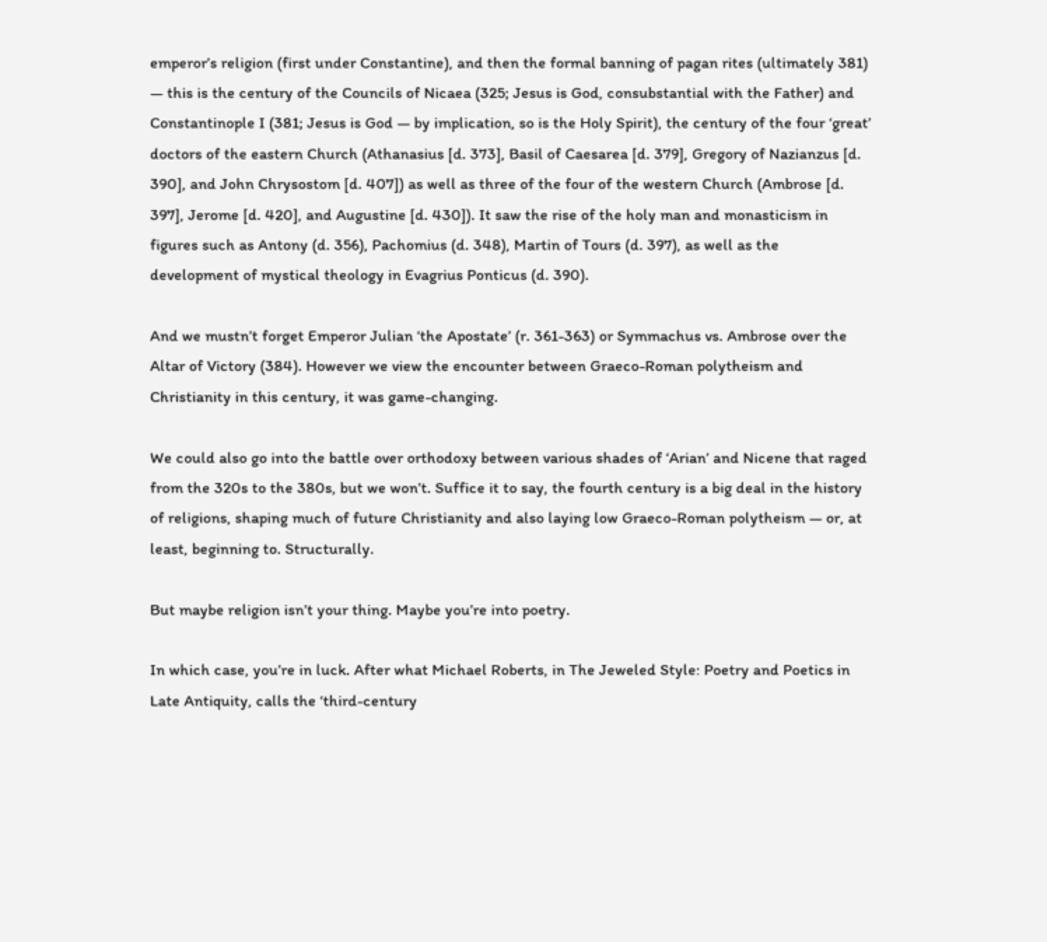emperor’s religion (first under Constantine), and then the formal banning of pagan rites (ultimately 381) — this is the century of the Councils of Nicaea (325; Jesus is God, consubstantial with the Father) and Constantinople I (381; Jesus is God — by implication, so is the Holy Spirit), the century of the four ‘great’ doctors of the eastern Church (Athanasius [d. 373], Basil of Caesarea [d. 379], Gregory of Nazianzus [d. 390], and John Chrysostom [d. 407]) as well as three of the four of the western Church (Ambrose [d. 397], Jerome [d. 420], and Augustine [d. 430]). It saw the rise of the holy man and monasticism in figures such as Antony (d. 356), Pachomius (d. 348), Martin of Tours (d. 397), as well as the development of mystical theology in Evagrius Ponticus (d. 390).

And we mustn’t forget Emperor Julian ‘the Apostate’ (r. 361-363) or Symmachus vs. Ambrose over the Altar of Victory (384). However we view the encounter between Graeco-Roman polytheism and Christianity in this century, it was game-changing.

We could also go into the battle over orthodoxy between various shades of ‘Arian’ and Nicene that raged from the 320s to the 380s, but we won’t. Suffice it to say, the fourth century is a big deal in the history of religions, shaping much of future Christianity and also laying low Graeco-Roman polytheism — or, at least, beginning to. Structurally.

But maybe religion isn’t your thing. Maybe you’re into poetry.

In which case, you’re in luck. After what Michael Roberts, in The Jeweled Style: Poetry and Poetics in Late Antiquity, calls the ‘third-century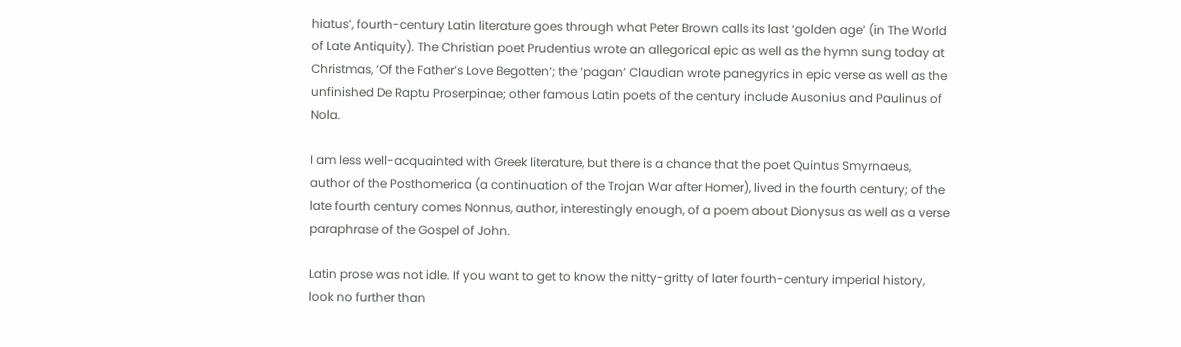hiatus’, fourth-century Latin literature goes through what Peter Brown calls its last ‘golden age’ (in The World of Late Antiquity). The Christian poet Prudentius wrote an allegorical epic as well as the hymn sung today at Christmas, ‘Of the Father’s Love Begotten‘; the ‘pagan’ Claudian wrote panegyrics in epic verse as well as the unfinished De Raptu Proserpinae; other famous Latin poets of the century include Ausonius and Paulinus of Nola.

I am less well-acquainted with Greek literature, but there is a chance that the poet Quintus Smyrnaeus, author of the Posthomerica (a continuation of the Trojan War after Homer), lived in the fourth century; of the late fourth century comes Nonnus, author, interestingly enough, of a poem about Dionysus as well as a verse paraphrase of the Gospel of John.

Latin prose was not idle. If you want to get to know the nitty-gritty of later fourth-century imperial history, look no further than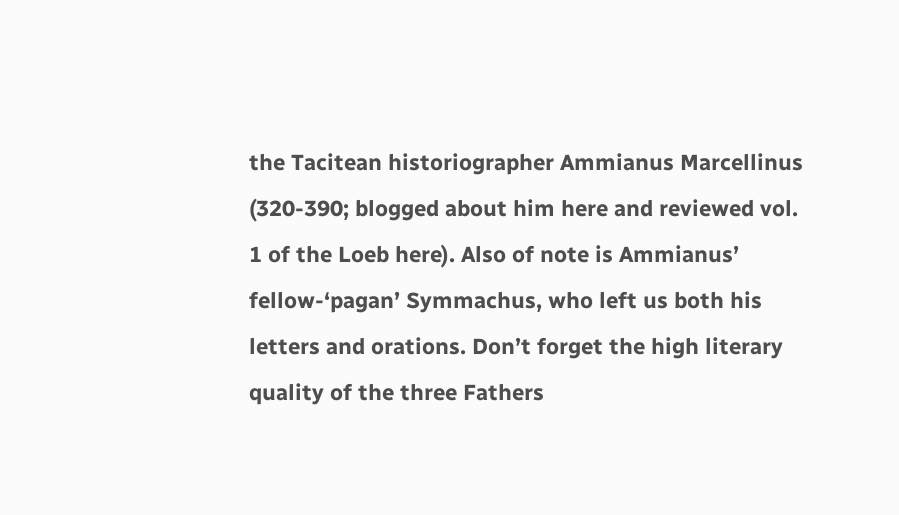the Tacitean historiographer Ammianus Marcellinus (320-390; blogged about him here and reviewed vol. 1 of the Loeb here). Also of note is Ammianus’ fellow-‘pagan’ Symmachus, who left us both his letters and orations. Don’t forget the high literary quality of the three Fathers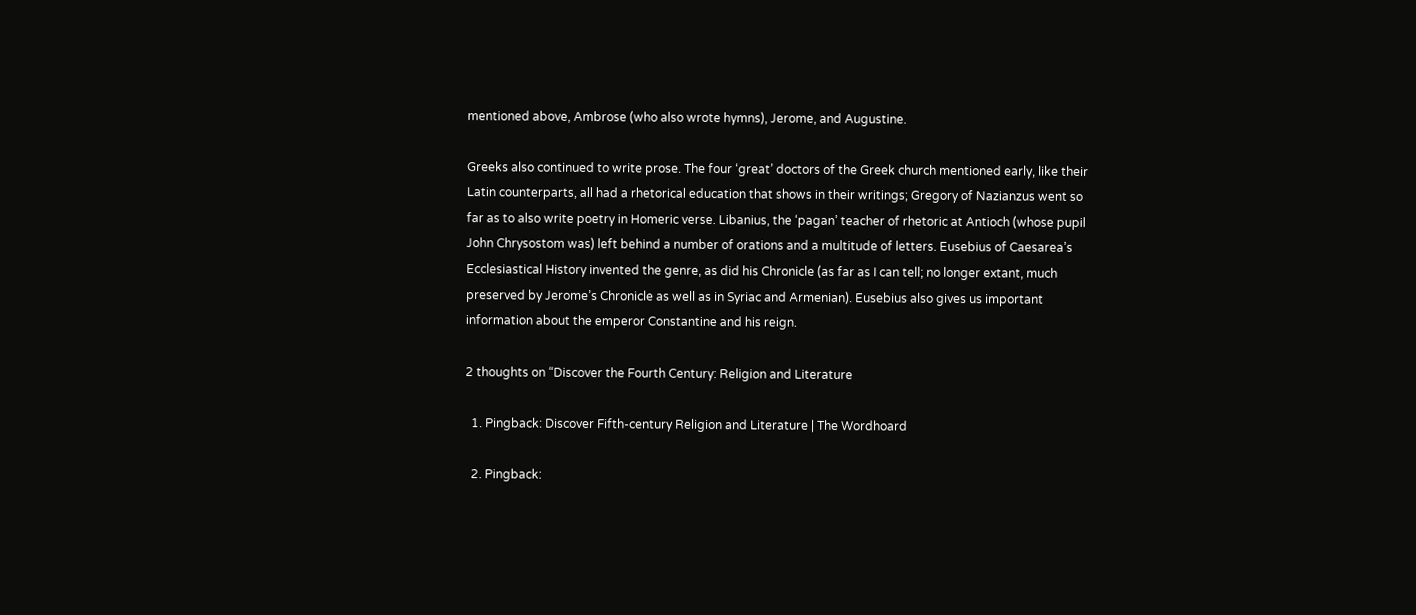mentioned above, Ambrose (who also wrote hymns), Jerome, and Augustine.

Greeks also continued to write prose. The four ‘great’ doctors of the Greek church mentioned early, like their Latin counterparts, all had a rhetorical education that shows in their writings; Gregory of Nazianzus went so far as to also write poetry in Homeric verse. Libanius, the ‘pagan’ teacher of rhetoric at Antioch (whose pupil John Chrysostom was) left behind a number of orations and a multitude of letters. Eusebius of Caesarea’s Ecclesiastical History invented the genre, as did his Chronicle (as far as I can tell; no longer extant, much preserved by Jerome’s Chronicle as well as in Syriac and Armenian). Eusebius also gives us important information about the emperor Constantine and his reign.

2 thoughts on “Discover the Fourth Century: Religion and Literature

  1. Pingback: Discover Fifth-century Religion and Literature | The Wordhoard

  2. Pingback: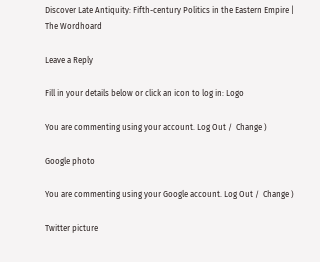Discover Late Antiquity: Fifth-century Politics in the Eastern Empire | The Wordhoard

Leave a Reply

Fill in your details below or click an icon to log in: Logo

You are commenting using your account. Log Out /  Change )

Google photo

You are commenting using your Google account. Log Out /  Change )

Twitter picture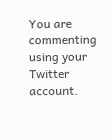You are commenting using your Twitter account.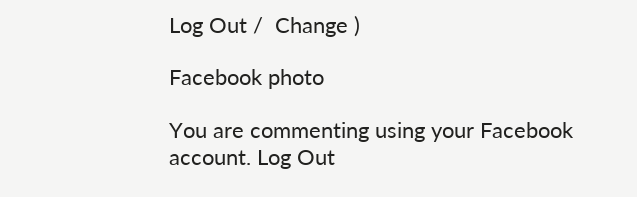Log Out /  Change )

Facebook photo

You are commenting using your Facebook account. Log Out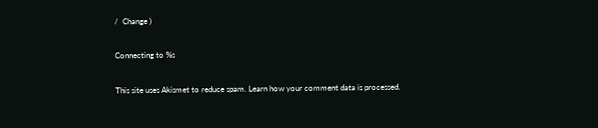/  Change )

Connecting to %s

This site uses Akismet to reduce spam. Learn how your comment data is processed.